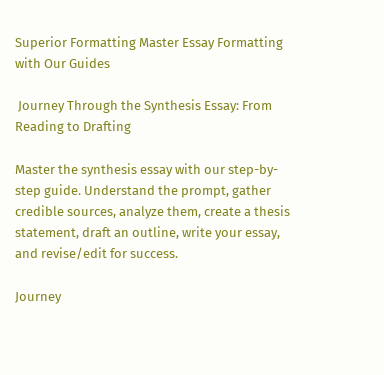Superior Formatting Master Essay Formatting with Our Guides

 Journey Through the Synthesis Essay: From Reading to Drafting

Master the synthesis essay with our step-by-step guide. Understand the prompt, gather credible sources, analyze them, create a thesis statement, draft an outline, write your essay, and revise/edit for success.

Journey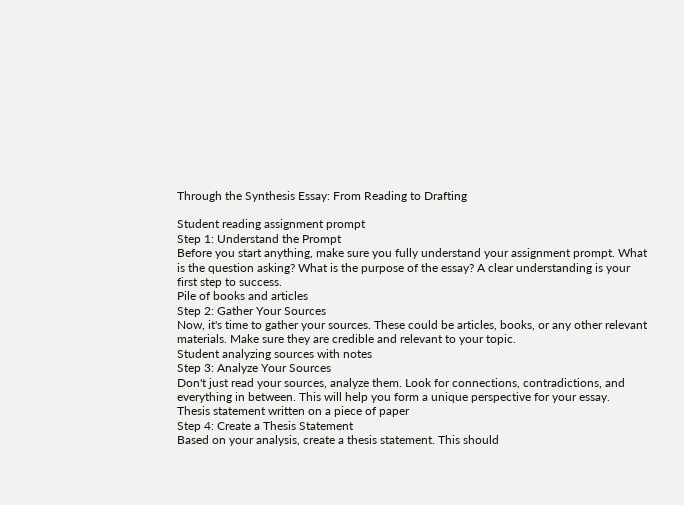Through the Synthesis Essay: From Reading to Drafting

Student reading assignment prompt
Step 1: Understand the Prompt
Before you start anything, make sure you fully understand your assignment prompt. What is the question asking? What is the purpose of the essay? A clear understanding is your first step to success.
Pile of books and articles
Step 2: Gather Your Sources
Now, it's time to gather your sources. These could be articles, books, or any other relevant materials. Make sure they are credible and relevant to your topic.
Student analyzing sources with notes
Step 3: Analyze Your Sources
Don't just read your sources, analyze them. Look for connections, contradictions, and everything in between. This will help you form a unique perspective for your essay.
Thesis statement written on a piece of paper
Step 4: Create a Thesis Statement
Based on your analysis, create a thesis statement. This should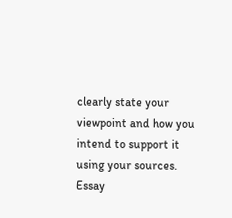clearly state your viewpoint and how you intend to support it using your sources.
Essay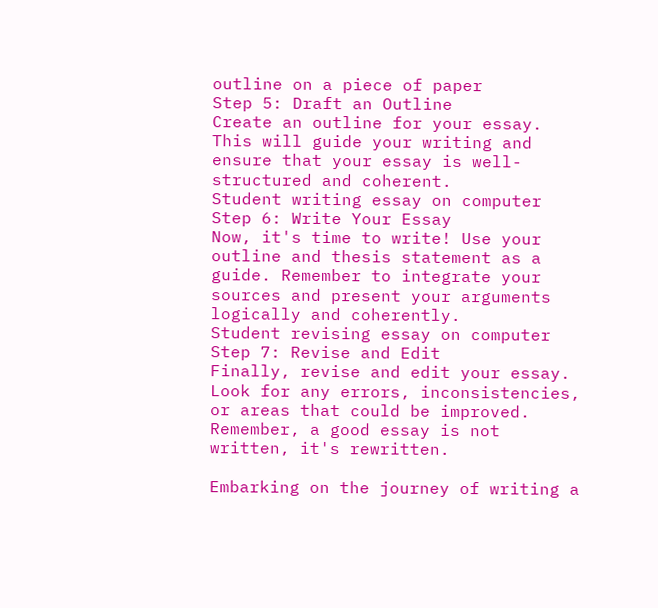outline on a piece of paper
Step 5: Draft an Outline
Create an outline for your essay. This will guide your writing and ensure that your essay is well-structured and coherent.
Student writing essay on computer
Step 6: Write Your Essay
Now, it's time to write! Use your outline and thesis statement as a guide. Remember to integrate your sources and present your arguments logically and coherently.
Student revising essay on computer
Step 7: Revise and Edit
Finally, revise and edit your essay. Look for any errors, inconsistencies, or areas that could be improved. Remember, a good essay is not written, it's rewritten.

Embarking on the journey of writing a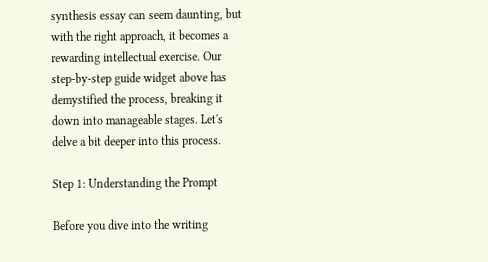synthesis essay can seem daunting, but with the right approach, it becomes a rewarding intellectual exercise. Our step-by-step guide widget above has demystified the process, breaking it down into manageable stages. Let's delve a bit deeper into this process.

Step 1: Understanding the Prompt

Before you dive into the writing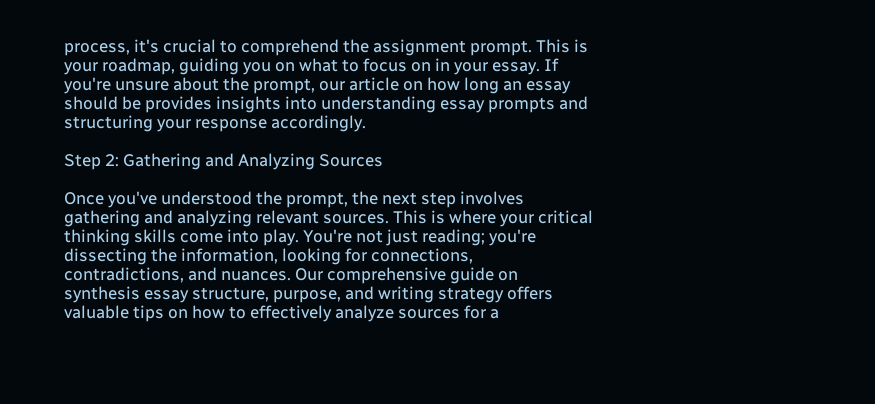process, it's crucial to comprehend the assignment prompt. This is your roadmap, guiding you on what to focus on in your essay. If you're unsure about the prompt, our article on how long an essay should be provides insights into understanding essay prompts and structuring your response accordingly.

Step 2: Gathering and Analyzing Sources

Once you've understood the prompt, the next step involves gathering and analyzing relevant sources. This is where your critical thinking skills come into play. You're not just reading; you're dissecting the information, looking for connections, contradictions, and nuances. Our comprehensive guide on synthesis essay structure, purpose, and writing strategy offers valuable tips on how to effectively analyze sources for a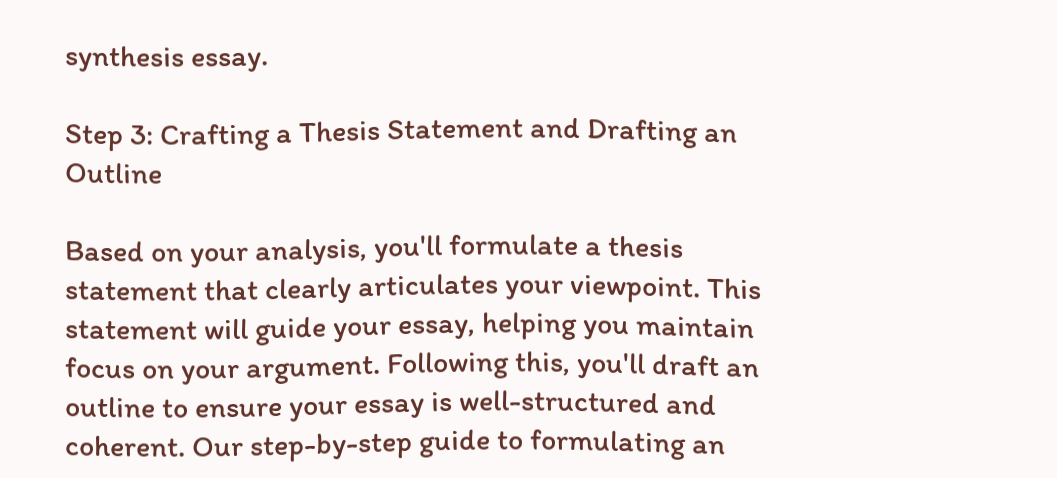synthesis essay.

Step 3: Crafting a Thesis Statement and Drafting an Outline

Based on your analysis, you'll formulate a thesis statement that clearly articulates your viewpoint. This statement will guide your essay, helping you maintain focus on your argument. Following this, you'll draft an outline to ensure your essay is well-structured and coherent. Our step-by-step guide to formulating an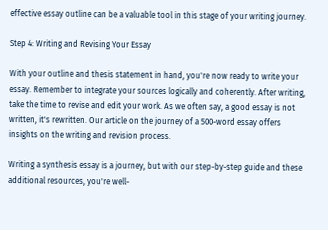effective essay outline can be a valuable tool in this stage of your writing journey.

Step 4: Writing and Revising Your Essay

With your outline and thesis statement in hand, you're now ready to write your essay. Remember to integrate your sources logically and coherently. After writing, take the time to revise and edit your work. As we often say, a good essay is not written, it's rewritten. Our article on the journey of a 500-word essay offers insights on the writing and revision process.

Writing a synthesis essay is a journey, but with our step-by-step guide and these additional resources, you're well-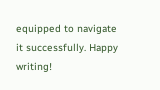equipped to navigate it successfully. Happy writing!